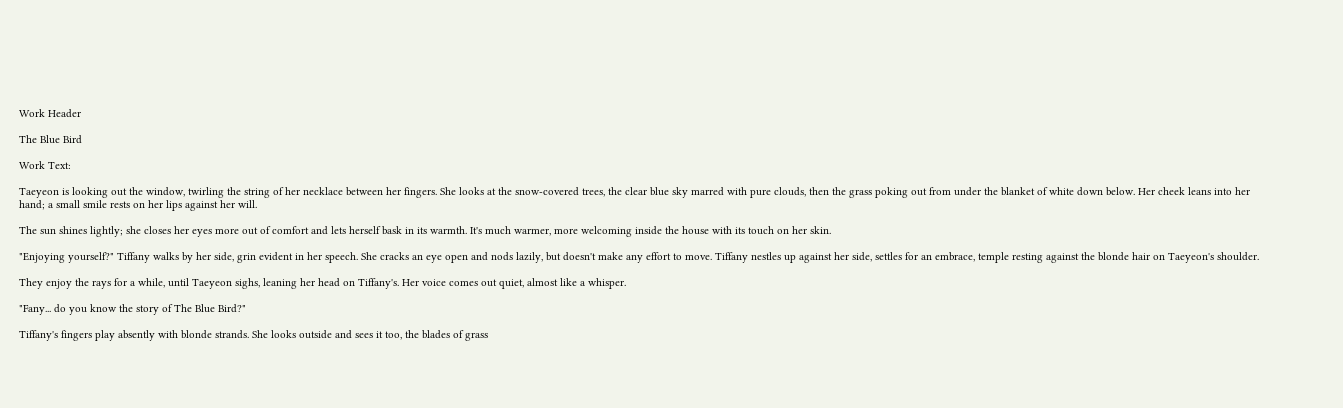Work Header

The Blue Bird

Work Text:

Taeyeon is looking out the window, twirling the string of her necklace between her fingers. She looks at the snow-covered trees, the clear blue sky marred with pure clouds, then the grass poking out from under the blanket of white down below. Her cheek leans into her hand; a small smile rests on her lips against her will.

The sun shines lightly; she closes her eyes more out of comfort and lets herself bask in its warmth. It's much warmer, more welcoming inside the house with its touch on her skin.

"Enjoying yourself?" Tiffany walks by her side, grin evident in her speech. She cracks an eye open and nods lazily, but doesn't make any effort to move. Tiffany nestles up against her side, settles for an embrace, temple resting against the blonde hair on Taeyeon's shoulder.

They enjoy the rays for a while, until Taeyeon sighs, leaning her head on Tiffany's. Her voice comes out quiet, almost like a whisper.

"Fany... do you know the story of The Blue Bird?"

Tiffany's fingers play absently with blonde strands. She looks outside and sees it too, the blades of grass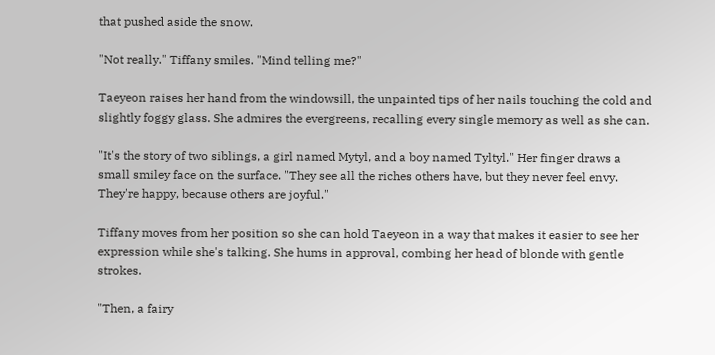that pushed aside the snow.

"Not really." Tiffany smiles. "Mind telling me?"

Taeyeon raises her hand from the windowsill, the unpainted tips of her nails touching the cold and slightly foggy glass. She admires the evergreens, recalling every single memory as well as she can.

"It's the story of two siblings, a girl named Mytyl, and a boy named Tyltyl." Her finger draws a small smiley face on the surface. "They see all the riches others have, but they never feel envy. They're happy, because others are joyful."

Tiffany moves from her position so she can hold Taeyeon in a way that makes it easier to see her expression while she's talking. She hums in approval, combing her head of blonde with gentle strokes.

"Then, a fairy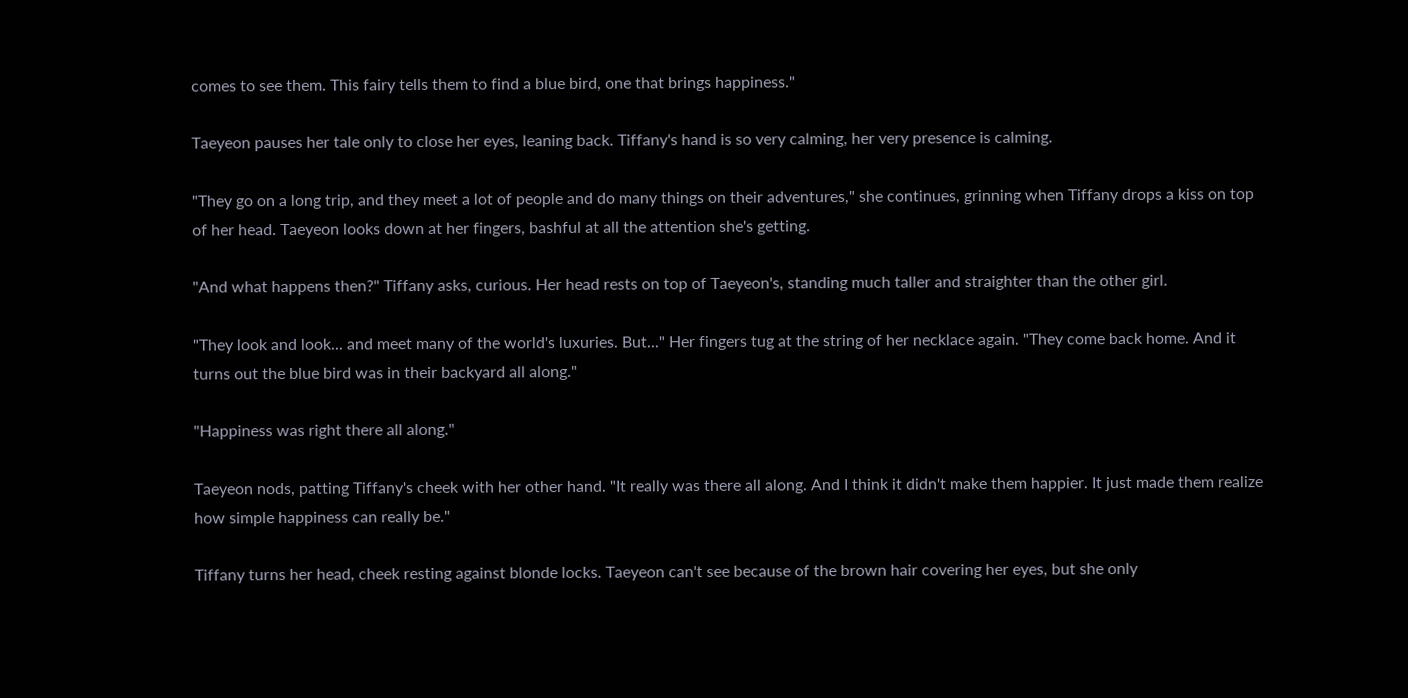comes to see them. This fairy tells them to find a blue bird, one that brings happiness."

Taeyeon pauses her tale only to close her eyes, leaning back. Tiffany's hand is so very calming, her very presence is calming.

"They go on a long trip, and they meet a lot of people and do many things on their adventures," she continues, grinning when Tiffany drops a kiss on top of her head. Taeyeon looks down at her fingers, bashful at all the attention she's getting.

"And what happens then?" Tiffany asks, curious. Her head rests on top of Taeyeon's, standing much taller and straighter than the other girl.

"They look and look... and meet many of the world's luxuries. But..." Her fingers tug at the string of her necklace again. "They come back home. And it turns out the blue bird was in their backyard all along."

"Happiness was right there all along."

Taeyeon nods, patting Tiffany's cheek with her other hand. "It really was there all along. And I think it didn't make them happier. It just made them realize how simple happiness can really be."

Tiffany turns her head, cheek resting against blonde locks. Taeyeon can't see because of the brown hair covering her eyes, but she only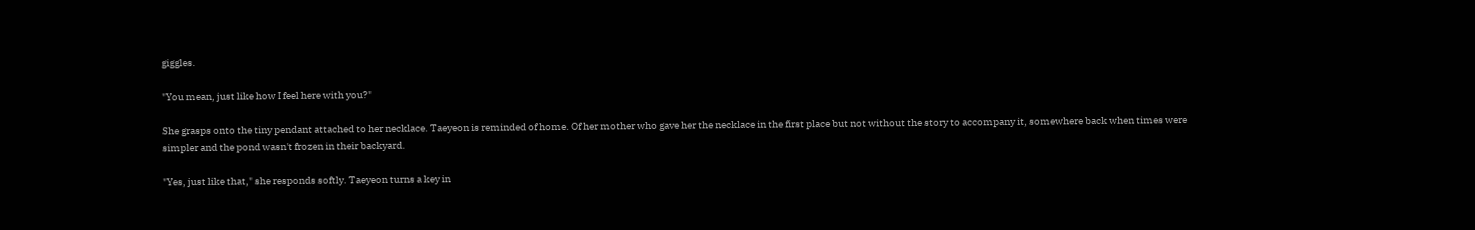giggles.

"You mean, just like how I feel here with you?"

She grasps onto the tiny pendant attached to her necklace. Taeyeon is reminded of home. Of her mother who gave her the necklace in the first place but not without the story to accompany it, somewhere back when times were simpler and the pond wasn't frozen in their backyard.

"Yes, just like that," she responds softly. Taeyeon turns a key in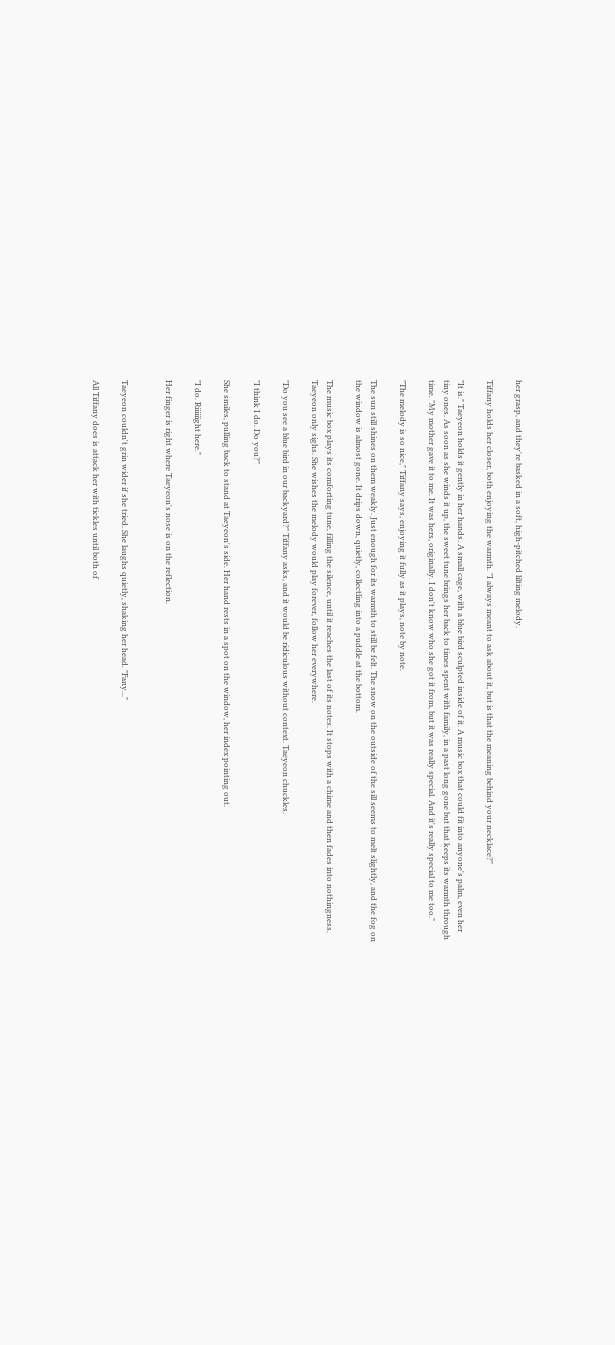her grasp, and they're basked in a soft, high-pitched lilting melody.

Tiffany holds her closer, both enjoying the warmth. "I always meant to ask about it, but is that the meaning behind your necklace?"

"It is." Taeyeon holds it gently in her hands. A small cage, with a blue bird sculpted inside of it. A music box that could fit into anyone's palm, even her tiny ones. As soon as she winds it up, the sweet tune brings her back to times spent with family, in a past long gone but that keeps its warmth through time. "My mother gave it to me. It was hers, originally. I don't know who she got it from, but it was really special. And it's really special to me too."

"The melody is so nice," Tiffany says, enjoying it fully as it plays, note by note.

The sun still shines on them weakly. Just enough for its warmth to still be felt. The snow on the outside of the sill seems to melt slightly, and the fog on the window is almost gone. It drips down, quietly, collectling into a puddle at the bottom.

The music box plays its comforting tune, filling the silence, until it reaches the last of its notes. It stops with a chime and then fades into nothingness. Taeyeon only sighs. She wishes the melody would play forever, follow her everywhere.

"Do you see a blue bird in our backyard?" Tiffany asks, and it would be ridiculous without context. Taeyeon chuckles.

"I think I do. Do you?"

She smiles, pulling back to stand at Taeyeon's side. Her hand rests in a spot on the window, her index pointing out.

"I do. Riiiiiight here."

Her finger is right where Taeyeon's nose is on the reflection.


Taeyeon couldn't grin wider if she tried. She laughs quietly, shaking her head. "Fany..."

All Tiffany does is attack her with tickles until both of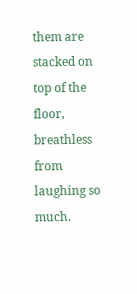them are stacked on top of the floor, breathless from laughing so much.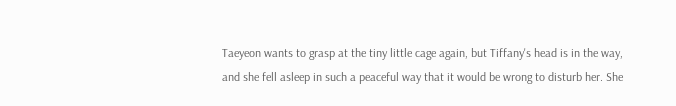Taeyeon wants to grasp at the tiny little cage again, but Tiffany's head is in the way, and she fell asleep in such a peaceful way that it would be wrong to disturb her. She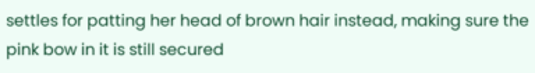settles for patting her head of brown hair instead, making sure the pink bow in it is still secured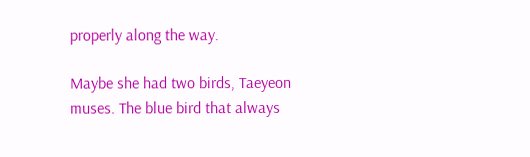properly along the way.

Maybe she had two birds, Taeyeon muses. The blue bird that always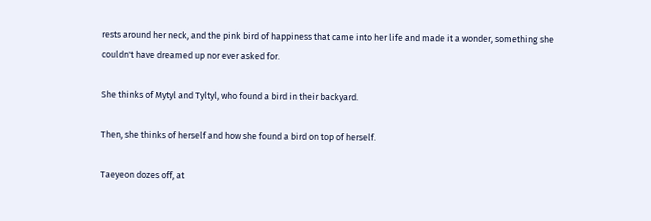rests around her neck, and the pink bird of happiness that came into her life and made it a wonder, something she couldn't have dreamed up nor ever asked for.

She thinks of Mytyl and Tyltyl, who found a bird in their backyard.

Then, she thinks of herself and how she found a bird on top of herself.

Taeyeon dozes off, at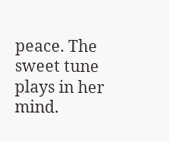peace. The sweet tune plays in her mind.